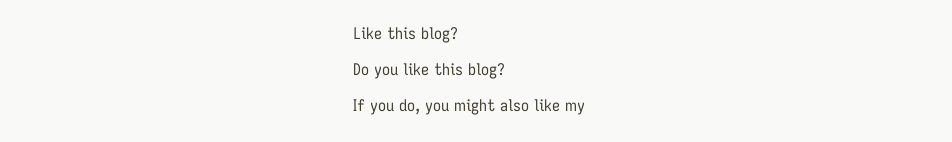Like this blog?

Do you like this blog?

If you do, you might also like my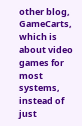other blog, GameCarts, which is about video games for most systems, instead of just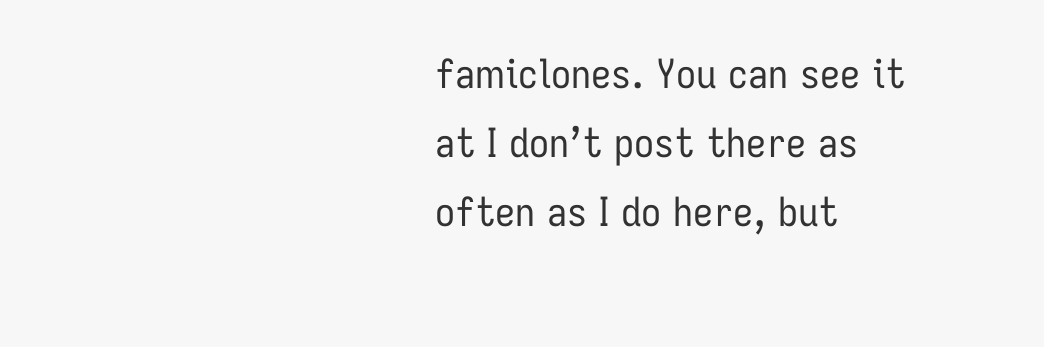famiclones. You can see it at I don’t post there as often as I do here, but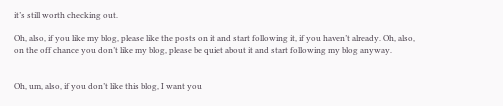it’s still worth checking out.

Oh, also, if you like my blog, please like the posts on it and start following it, if you haven’t already. Oh, also, on the off chance you don’t like my blog, please be quiet about it and start following my blog anyway.


Oh, um, also, if you don’t like this blog, I want you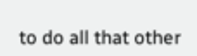to do all that other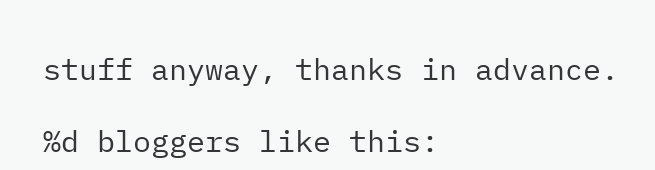stuff anyway, thanks in advance.

%d bloggers like this: